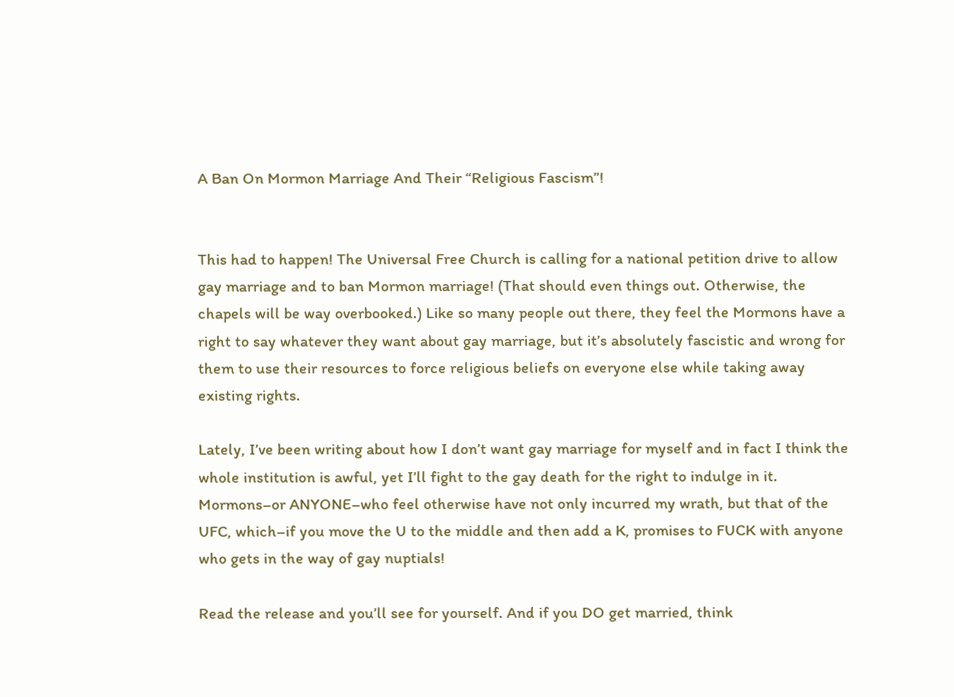A Ban On Mormon Marriage And Their “Religious Fascism”!


This had to happen! The Universal Free Church is calling for a national petition drive to allow gay marriage and to ban Mormon marriage! (That should even things out. Otherwise, the chapels will be way overbooked.) Like so many people out there, they feel the Mormons have a right to say whatever they want about gay marriage, but it’s absolutely fascistic and wrong for them to use their resources to force religious beliefs on everyone else while taking away existing rights.

Lately, I’ve been writing about how I don’t want gay marriage for myself and in fact I think the whole institution is awful, yet I’ll fight to the gay death for the right to indulge in it. Mormons–or ANYONE–who feel otherwise have not only incurred my wrath, but that of the UFC, which–if you move the U to the middle and then add a K, promises to FUCK with anyone who gets in the way of gay nuptials!

Read the release and you’ll see for yourself. And if you DO get married, think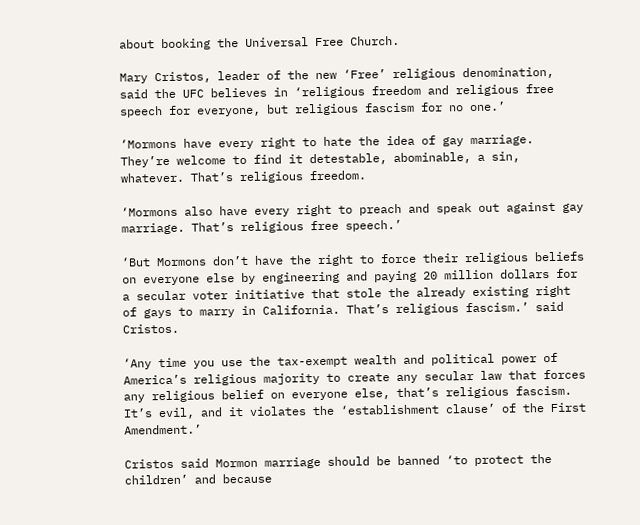about booking the Universal Free Church.

Mary Cristos, leader of the new ‘Free’ religious denomination, said the UFC believes in ‘religious freedom and religious free speech for everyone, but religious fascism for no one.’

‘Mormons have every right to hate the idea of gay marriage. They’re welcome to find it detestable, abominable, a sin, whatever. That’s religious freedom.

‘Mormons also have every right to preach and speak out against gay marriage. That’s religious free speech.’

‘But Mormons don’t have the right to force their religious beliefs on everyone else by engineering and paying 20 million dollars for a secular voter initiative that stole the already existing right of gays to marry in California. That’s religious fascism.’ said Cristos.

‘Any time you use the tax-exempt wealth and political power of America’s religious majority to create any secular law that forces any religious belief on everyone else, that’s religious fascism. It’s evil, and it violates the ‘establishment clause’ of the First Amendment.’

Cristos said Mormon marriage should be banned ‘to protect the children’ and because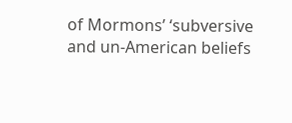of Mormons’ ‘subversive and un-American beliefs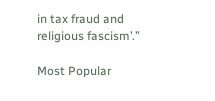in tax fraud and religious fascism’.”

Most Popular